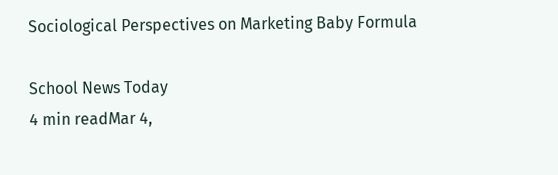Sociological Perspectives on Marketing Baby Formula

School News Today
4 min readMar 4,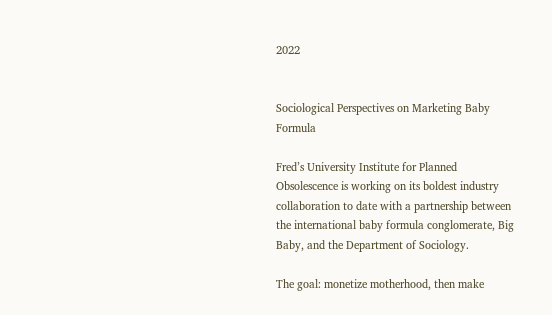2022


Sociological Perspectives on Marketing Baby Formula

Fred’s University Institute for Planned Obsolescence is working on its boldest industry collaboration to date with a partnership between the international baby formula conglomerate, Big Baby, and the Department of Sociology.

The goal: monetize motherhood, then make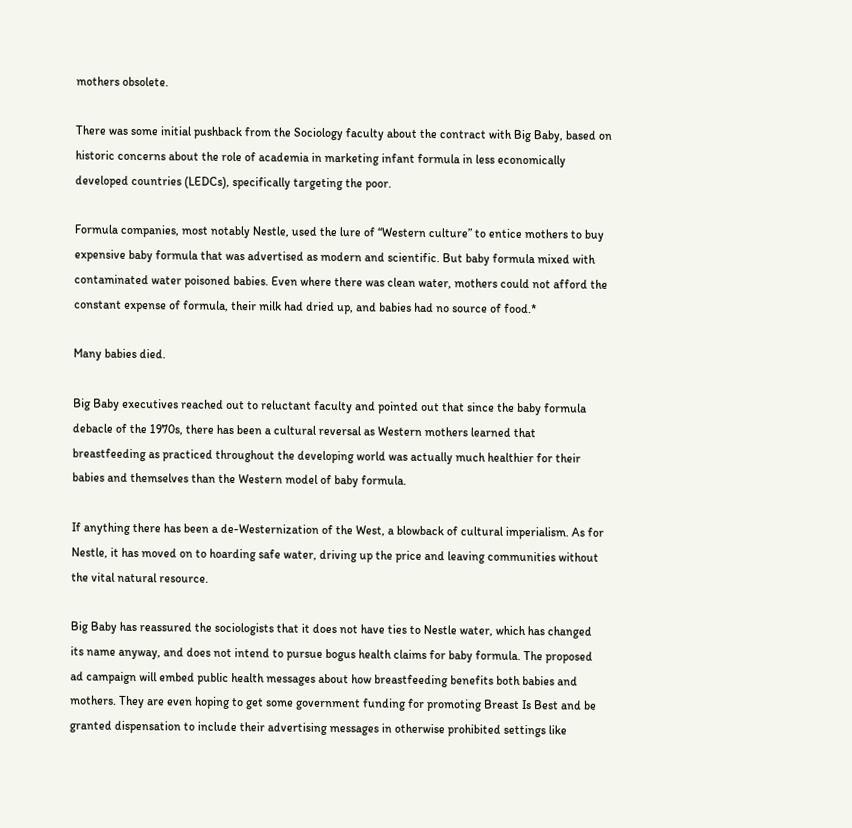mothers obsolete.

There was some initial pushback from the Sociology faculty about the contract with Big Baby, based on historic concerns about the role of academia in marketing infant formula in less economically developed countries (LEDCs), specifically targeting the poor.

Formula companies, most notably Nestle, used the lure of “Western culture” to entice mothers to buy expensive baby formula that was advertised as modern and scientific. But baby formula mixed with contaminated water poisoned babies. Even where there was clean water, mothers could not afford the constant expense of formula, their milk had dried up, and babies had no source of food.*

Many babies died.

Big Baby executives reached out to reluctant faculty and pointed out that since the baby formula debacle of the 1970s, there has been a cultural reversal as Western mothers learned that breastfeeding as practiced throughout the developing world was actually much healthier for their babies and themselves than the Western model of baby formula.

If anything there has been a de-Westernization of the West, a blowback of cultural imperialism. As for Nestle, it has moved on to hoarding safe water, driving up the price and leaving communities without the vital natural resource.

Big Baby has reassured the sociologists that it does not have ties to Nestle water, which has changed its name anyway, and does not intend to pursue bogus health claims for baby formula. The proposed ad campaign will embed public health messages about how breastfeeding benefits both babies and mothers. They are even hoping to get some government funding for promoting Breast Is Best and be granted dispensation to include their advertising messages in otherwise prohibited settings like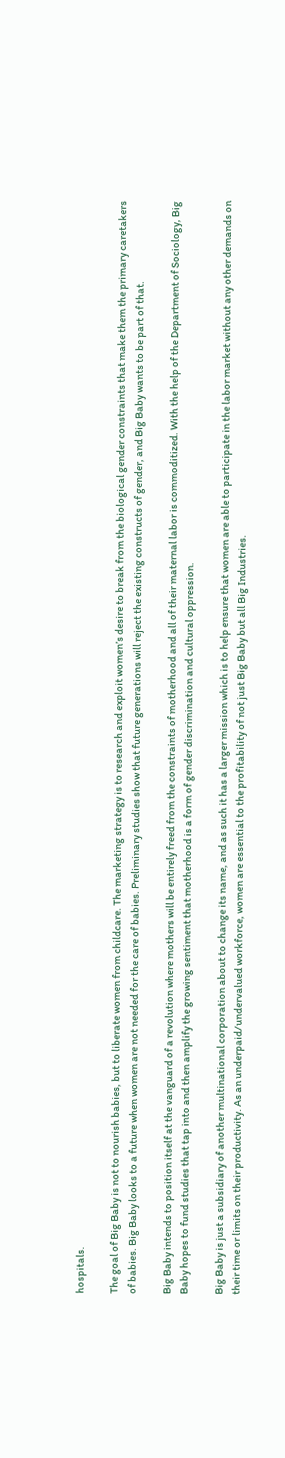hospitals.

The goal of Big Baby is not to nourish babies, but to liberate women from childcare. The marketing strategy is to research and exploit women’s desire to break from the biological gender constraints that make them the primary caretakers of babies. Big Baby looks to a future when women are not needed for the care of babies. Preliminary studies show that future generations will reject the existing constructs of gender, and Big Baby wants to be part of that.

Big Baby intends to position itself at the vanguard of a revolution where mothers will be entirely freed from the constraints of motherhood and all of their maternal labor is commoditized. With the help of the Department of Sociology, Big Baby hopes to fund studies that tap into and then amplify the growing sentiment that motherhood is a form of gender discrimination and cultural oppression.

Big Baby is just a subsidiary of another multinational corporation about to change its name, and as such it has a larger mission which is to help ensure that women are able to participate in the labor market without any other demands on their time or limits on their productivity. As an underpaid/undervalued workforce, women are essential to the profitability of not just Big Baby but all Big Industries.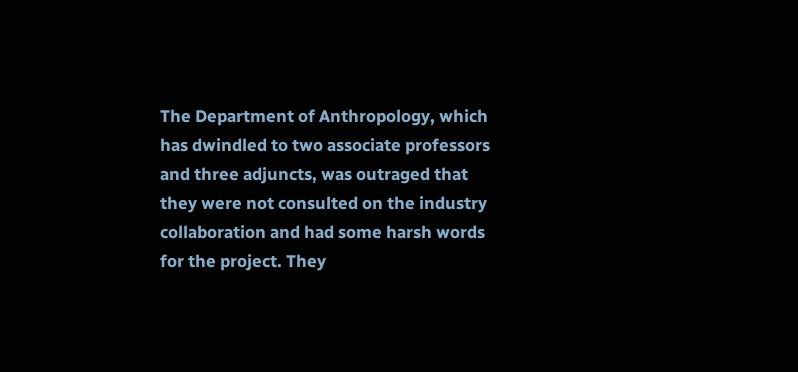The Department of Anthropology, which has dwindled to two associate professors and three adjuncts, was outraged that they were not consulted on the industry collaboration and had some harsh words for the project. They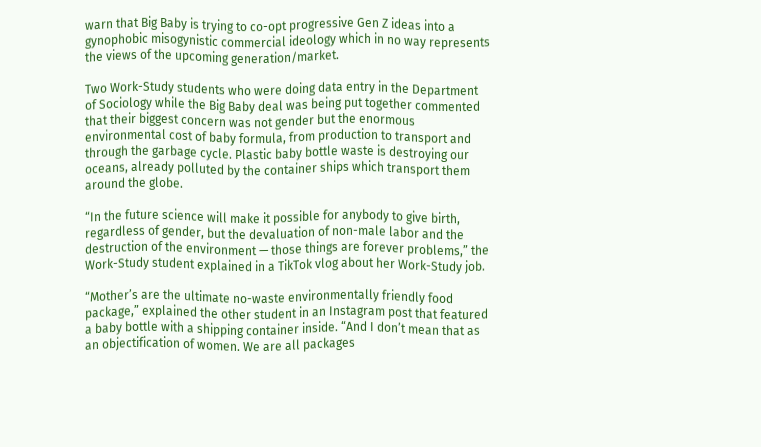warn that Big Baby is trying to co-opt progressive Gen Z ideas into a gynophobic misogynistic commercial ideology which in no way represents the views of the upcoming generation/market.

Two Work-Study students who were doing data entry in the Department of Sociology while the Big Baby deal was being put together commented that their biggest concern was not gender but the enormous environmental cost of baby formula, from production to transport and through the garbage cycle. Plastic baby bottle waste is destroying our oceans, already polluted by the container ships which transport them around the globe.

“In the future science will make it possible for anybody to give birth, regardless of gender, but the devaluation of non-male labor and the destruction of the environment — those things are forever problems,” the Work-Study student explained in a TikTok vlog about her Work-Study job.

“Mother’s are the ultimate no-waste environmentally friendly food package,” explained the other student in an Instagram post that featured a baby bottle with a shipping container inside. “And I don’t mean that as an objectification of women. We are all packages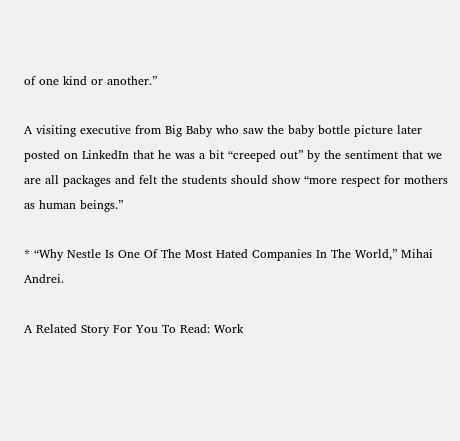of one kind or another.”

A visiting executive from Big Baby who saw the baby bottle picture later posted on LinkedIn that he was a bit “creeped out” by the sentiment that we are all packages and felt the students should show “more respect for mothers as human beings.”

* “Why Nestle Is One Of The Most Hated Companies In The World,” Mihai Andrei.

A Related Story For You To Read: Work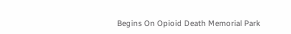Begins On Opioid Death Memorial Park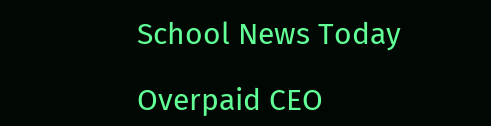School News Today

Overpaid CEO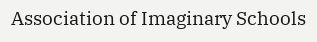Association of Imaginary Schools